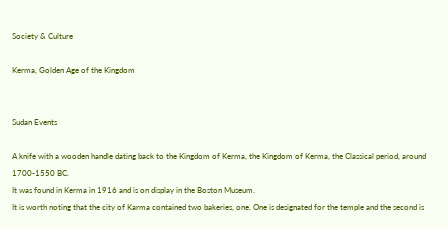Society & Culture

Kerma, Golden Age of the Kingdom


Sudan Events

A knife with a wooden handle dating back to the Kingdom of Kerma, the Kingdom of Kerma, the Classical period, around 1700-1550 BC.
It was found in Kerma in 1916 and is on display in the Boston Museum.
It is worth noting that the city of Karma contained two bakeries, one. One is designated for the temple and the second is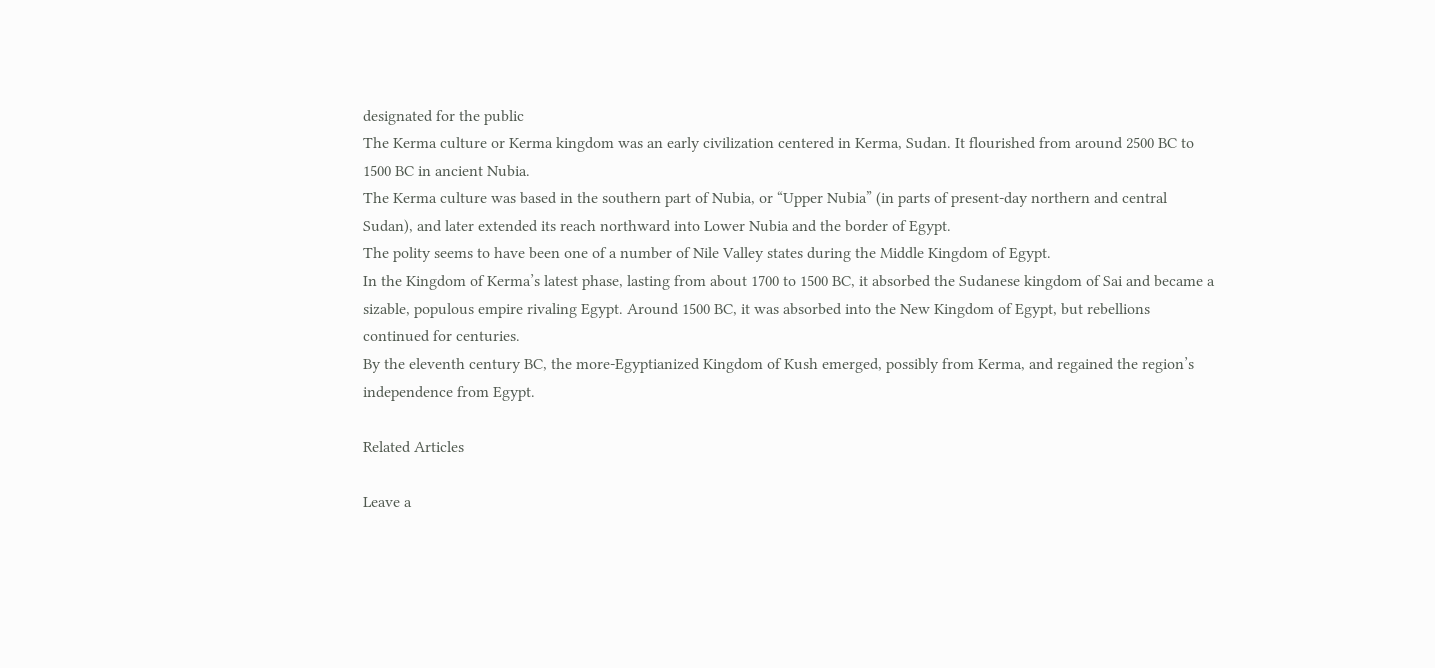designated for the public
The Kerma culture or Kerma kingdom was an early civilization centered in Kerma, Sudan. It flourished from around 2500 BC to 1500 BC in ancient Nubia.
The Kerma culture was based in the southern part of Nubia, or “Upper Nubia” (in parts of present-day northern and central Sudan), and later extended its reach northward into Lower Nubia and the border of Egypt.
The polity seems to have been one of a number of Nile Valley states during the Middle Kingdom of Egypt.
In the Kingdom of Kerma’s latest phase, lasting from about 1700 to 1500 BC, it absorbed the Sudanese kingdom of Sai and became a sizable, populous empire rivaling Egypt. Around 1500 BC, it was absorbed into the New Kingdom of Egypt, but rebellions continued for centuries.
By the eleventh century BC, the more-Egyptianized Kingdom of Kush emerged, possibly from Kerma, and regained the region’s independence from Egypt.

Related Articles

Leave a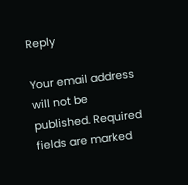Reply

Your email address will not be published. Required fields are marked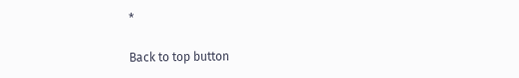*

Back to top button